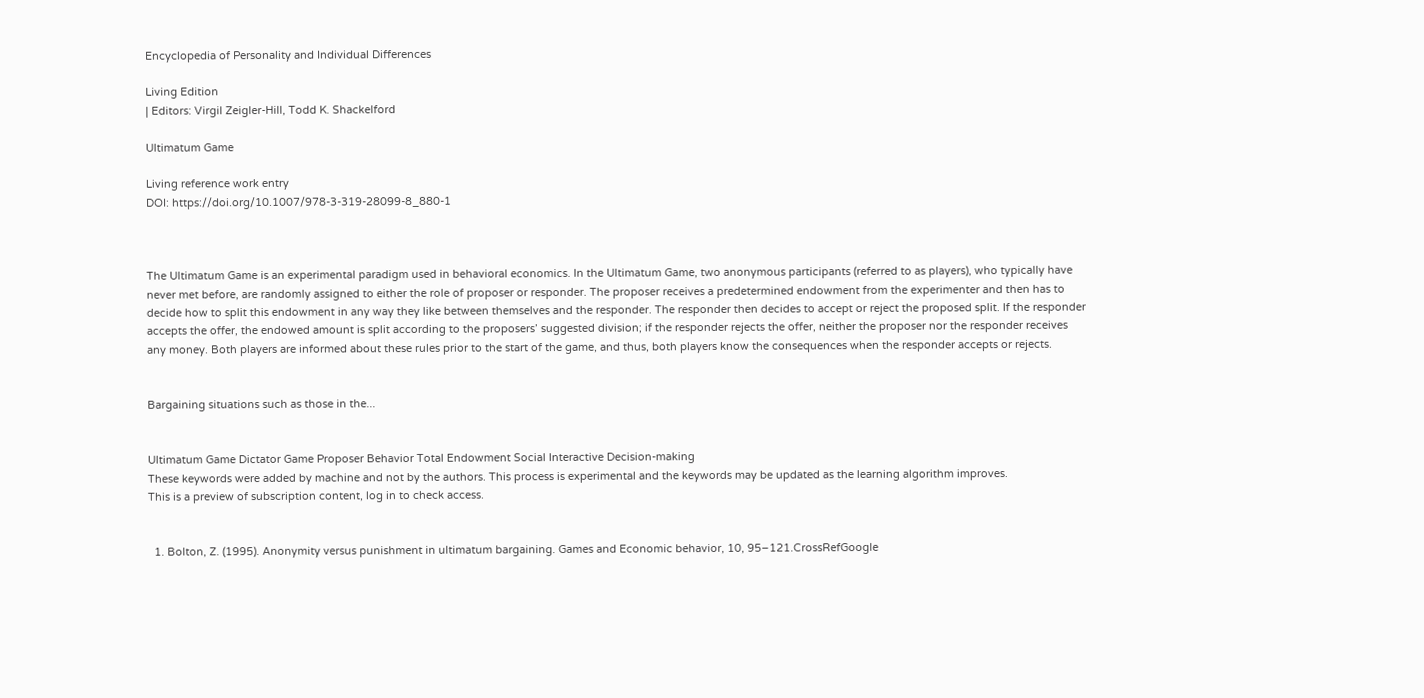Encyclopedia of Personality and Individual Differences

Living Edition
| Editors: Virgil Zeigler-Hill, Todd K. Shackelford

Ultimatum Game

Living reference work entry
DOI: https://doi.org/10.1007/978-3-319-28099-8_880-1



The Ultimatum Game is an experimental paradigm used in behavioral economics. In the Ultimatum Game, two anonymous participants (referred to as players), who typically have never met before, are randomly assigned to either the role of proposer or responder. The proposer receives a predetermined endowment from the experimenter and then has to decide how to split this endowment in any way they like between themselves and the responder. The responder then decides to accept or reject the proposed split. If the responder accepts the offer, the endowed amount is split according to the proposers’ suggested division; if the responder rejects the offer, neither the proposer nor the responder receives any money. Both players are informed about these rules prior to the start of the game, and thus, both players know the consequences when the responder accepts or rejects.


Bargaining situations such as those in the...


Ultimatum Game Dictator Game Proposer Behavior Total Endowment Social Interactive Decision-making
These keywords were added by machine and not by the authors. This process is experimental and the keywords may be updated as the learning algorithm improves.
This is a preview of subscription content, log in to check access.


  1. Bolton, Z. (1995). Anonymity versus punishment in ultimatum bargaining. Games and Economic behavior, 10, 95–121.CrossRefGoogle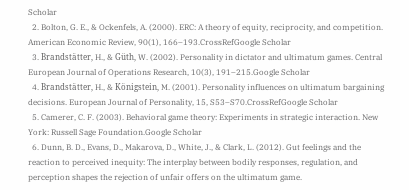Scholar
  2. Bolton, G. E., & Ockenfels, A. (2000). ERC: A theory of equity, reciprocity, and competition. American Economic Review, 90(1), 166–193.CrossRefGoogle Scholar
  3. Brandstätter, H., & Güth, W. (2002). Personality in dictator and ultimatum games. Central European Journal of Operations Research, 10(3), 191–215.Google Scholar
  4. Brandstätter, H., & Königstein, M. (2001). Personality influences on ultimatum bargaining decisions. European Journal of Personality, 15, S53–S70.CrossRefGoogle Scholar
  5. Camerer, C. F. (2003). Behavioral game theory: Experiments in strategic interaction. New York: Russell Sage Foundation.Google Scholar
  6. Dunn, B. D., Evans, D., Makarova, D., White, J., & Clark, L. (2012). Gut feelings and the reaction to perceived inequity: The interplay between bodily responses, regulation, and perception shapes the rejection of unfair offers on the ultimatum game.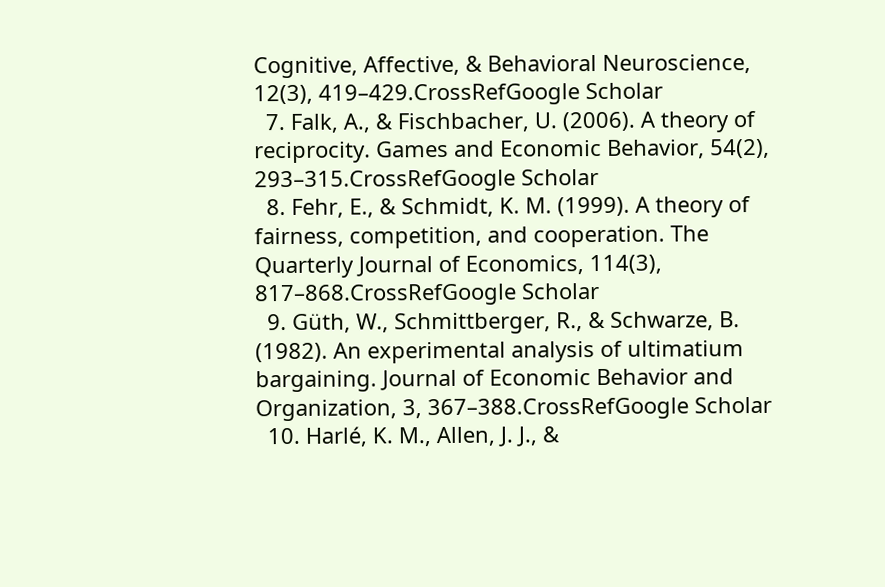Cognitive, Affective, & Behavioral Neuroscience, 12(3), 419–429.CrossRefGoogle Scholar
  7. Falk, A., & Fischbacher, U. (2006). A theory of reciprocity. Games and Economic Behavior, 54(2), 293–315.CrossRefGoogle Scholar
  8. Fehr, E., & Schmidt, K. M. (1999). A theory of fairness, competition, and cooperation. The Quarterly Journal of Economics, 114(3), 817–868.CrossRefGoogle Scholar
  9. Güth, W., Schmittberger, R., & Schwarze, B. (1982). An experimental analysis of ultimatium bargaining. Journal of Economic Behavior and Organization, 3, 367–388.CrossRefGoogle Scholar
  10. Harlé, K. M., Allen, J. J., &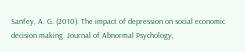Sanfey, A. G. (2010). The impact of depression on social economic decision making. Journal of Abnormal Psychology,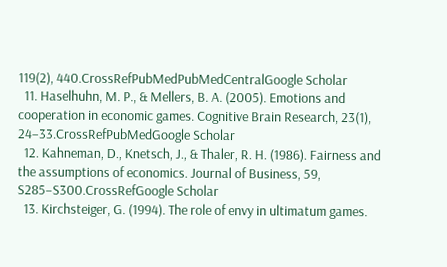119(2), 440.CrossRefPubMedPubMedCentralGoogle Scholar
  11. Haselhuhn, M. P., & Mellers, B. A. (2005). Emotions and cooperation in economic games. Cognitive Brain Research, 23(1), 24–33.CrossRefPubMedGoogle Scholar
  12. Kahneman, D., Knetsch, J., & Thaler, R. H. (1986). Fairness and the assumptions of economics. Journal of Business, 59, S285–S300.CrossRefGoogle Scholar
  13. Kirchsteiger, G. (1994). The role of envy in ultimatum games.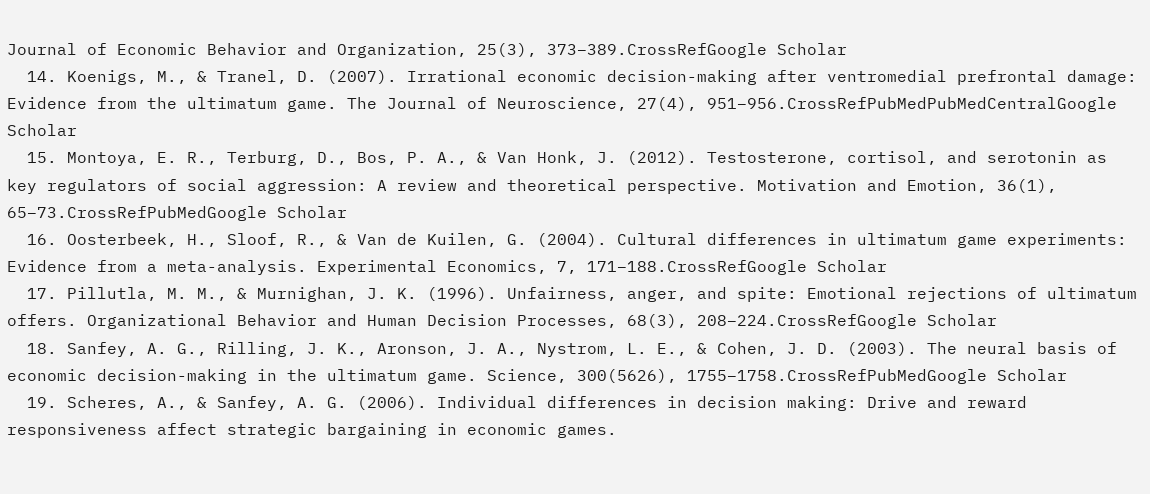Journal of Economic Behavior and Organization, 25(3), 373–389.CrossRefGoogle Scholar
  14. Koenigs, M., & Tranel, D. (2007). Irrational economic decision-making after ventromedial prefrontal damage: Evidence from the ultimatum game. The Journal of Neuroscience, 27(4), 951–956.CrossRefPubMedPubMedCentralGoogle Scholar
  15. Montoya, E. R., Terburg, D., Bos, P. A., & Van Honk, J. (2012). Testosterone, cortisol, and serotonin as key regulators of social aggression: A review and theoretical perspective. Motivation and Emotion, 36(1), 65–73.CrossRefPubMedGoogle Scholar
  16. Oosterbeek, H., Sloof, R., & Van de Kuilen, G. (2004). Cultural differences in ultimatum game experiments: Evidence from a meta-analysis. Experimental Economics, 7, 171–188.CrossRefGoogle Scholar
  17. Pillutla, M. M., & Murnighan, J. K. (1996). Unfairness, anger, and spite: Emotional rejections of ultimatum offers. Organizational Behavior and Human Decision Processes, 68(3), 208–224.CrossRefGoogle Scholar
  18. Sanfey, A. G., Rilling, J. K., Aronson, J. A., Nystrom, L. E., & Cohen, J. D. (2003). The neural basis of economic decision-making in the ultimatum game. Science, 300(5626), 1755–1758.CrossRefPubMedGoogle Scholar
  19. Scheres, A., & Sanfey, A. G. (2006). Individual differences in decision making: Drive and reward responsiveness affect strategic bargaining in economic games.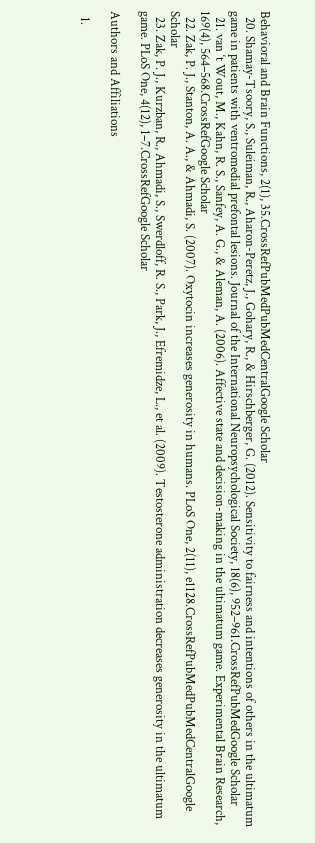Behavioral and Brain Functions, 2(1), 35.CrossRefPubMedPubMedCentralGoogle Scholar
  20. Shamay-Tsoory, S., Suleiman, R., Aharon-Peretz, J., Gohary, R., & Hirschberger, G. (2012). Sensitivity to fairness and intentions of others in the ultimatum game in patients with ventromedial prefontal lesions. Journal of the International Neuropsychological Society, 18(6), 952–961.CrossRefPubMedGoogle Scholar
  21. van ‘t Wout, M., Kahn, R. S., Sanfey, A. G., & Aleman, A. (2006). Affective state and decision-making in the ultimatum game. Experimental Brain Research, 169(4), 564–568.CrossRefGoogle Scholar
  22. Zak, P. J., Stanton, A. A., & Ahmadi, S. (2007). Oxytocin increases generosity in humans. PLoS One, 2(11), e1128.CrossRefPubMedPubMedCentralGoogle Scholar
  23. Zak, P. J., Kurzban, R., Ahmadi, S., Swerdloff, R. S., Park, J., Efremidze, L., et al. (2009). Testosterone administration decreases generosity in the ultimatum game. PLoS One, 4(12), 1–7.CrossRefGoogle Scholar

Authors and Affiliations

  1.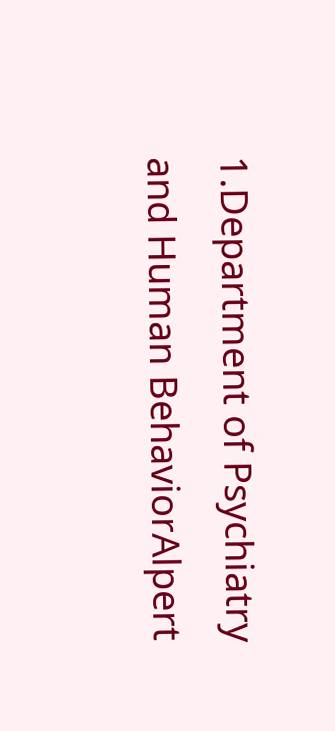1.Department of Psychiatry and Human BehaviorAlpert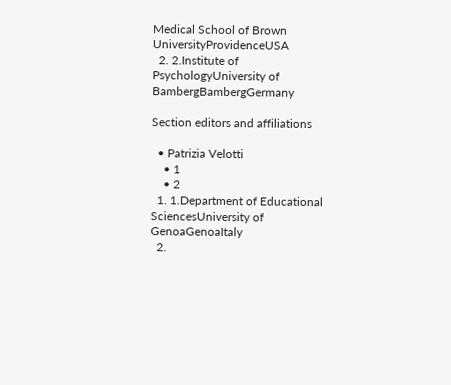Medical School of Brown UniversityProvidenceUSA
  2. 2.Institute of PsychologyUniversity of BambergBambergGermany

Section editors and affiliations

  • Patrizia Velotti
    • 1
    • 2
  1. 1.Department of Educational SciencesUniversity of GenoaGenoaItaly
  2.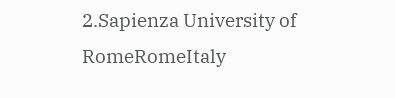2.Sapienza University of RomeRomeItaly